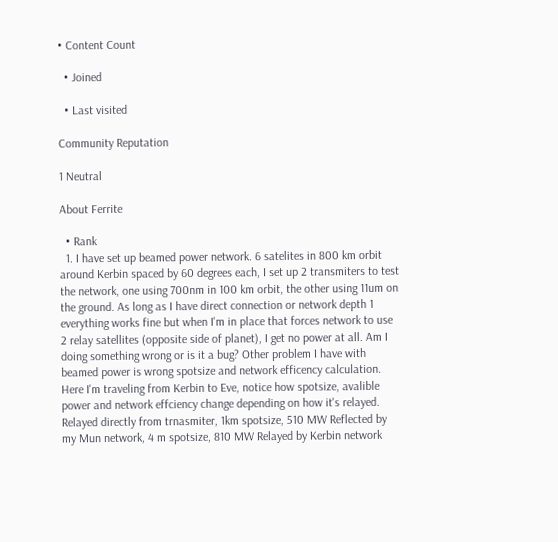• Content Count

  • Joined

  • Last visited

Community Reputation

1 Neutral

About Ferrite

  • Rank
  1. I have set up beamed power network. 6 satelites in 800 km orbit around Kerbin spaced by 60 degrees each, I set up 2 transmiters to test the network, one using 700nm in 100 km orbit, the other using 11um on the ground. As long as I have direct connection or network depth 1 everything works fine but when I'm in place that forces network to use 2 relay satellites (opposite side of planet), I get no power at all. Am I doing something wrong or is it a bug? Other problem I have with beamed power is wrong spotsize and network efficency calculation. Here I'm traveling from Kerbin to Eve, notice how spotsize, avalible power and network effciency change depending on how it's relayed. Relayed directly from trnasmiter, 1km spotsize, 510 MW Reflected by my Mun network, 4 m spotsize, 810 MW Relayed by Kerbin network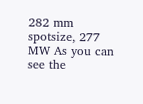282 mm spotsize, 277 MW As you can see the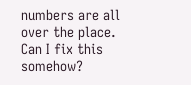numbers are all over the place. Can I fix this somehow?